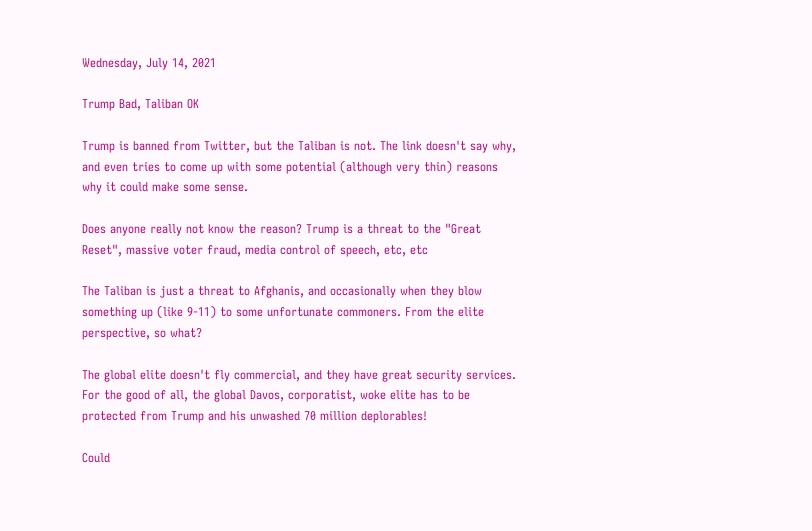Wednesday, July 14, 2021

Trump Bad, Taliban OK

Trump is banned from Twitter, but the Taliban is not. The link doesn't say why, and even tries to come up with some potential (although very thin) reasons why it could make some sense.

Does anyone really not know the reason? Trump is a threat to the "Great Reset", massive voter fraud, media control of speech, etc, etc

The Taliban is just a threat to Afghanis, and occasionally when they blow something up (like 9-11) to some unfortunate commoners. From the elite perspective, so what?

The global elite doesn't fly commercial, and they have great security services. For the good of all, the global Davos, corporatist, woke elite has to be protected from Trump and his unwashed 70 million deplorables!

Could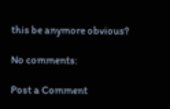this be anymore obvious?

No comments:

Post a Comment